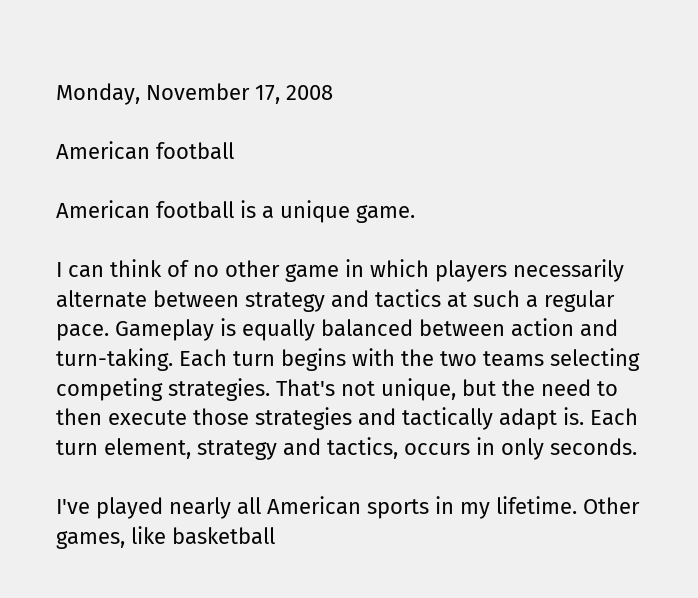Monday, November 17, 2008

American football

American football is a unique game.

I can think of no other game in which players necessarily alternate between strategy and tactics at such a regular pace. Gameplay is equally balanced between action and turn-taking. Each turn begins with the two teams selecting competing strategies. That's not unique, but the need to then execute those strategies and tactically adapt is. Each turn element, strategy and tactics, occurs in only seconds.

I've played nearly all American sports in my lifetime. Other games, like basketball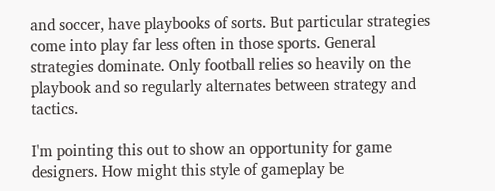and soccer, have playbooks of sorts. But particular strategies come into play far less often in those sports. General strategies dominate. Only football relies so heavily on the playbook and so regularly alternates between strategy and tactics.

I'm pointing this out to show an opportunity for game designers. How might this style of gameplay be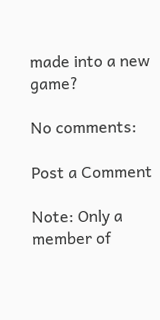made into a new game?

No comments:

Post a Comment

Note: Only a member of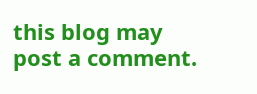this blog may post a comment.